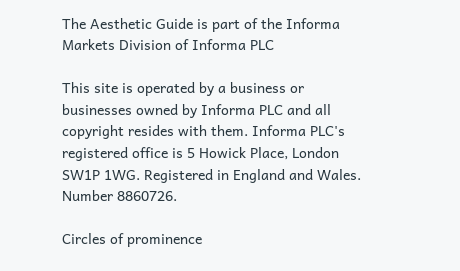The Aesthetic Guide is part of the Informa Markets Division of Informa PLC

This site is operated by a business or businesses owned by Informa PLC and all copyright resides with them. Informa PLC's registered office is 5 Howick Place, London SW1P 1WG. Registered in England and Wales. Number 8860726.

Circles of prominence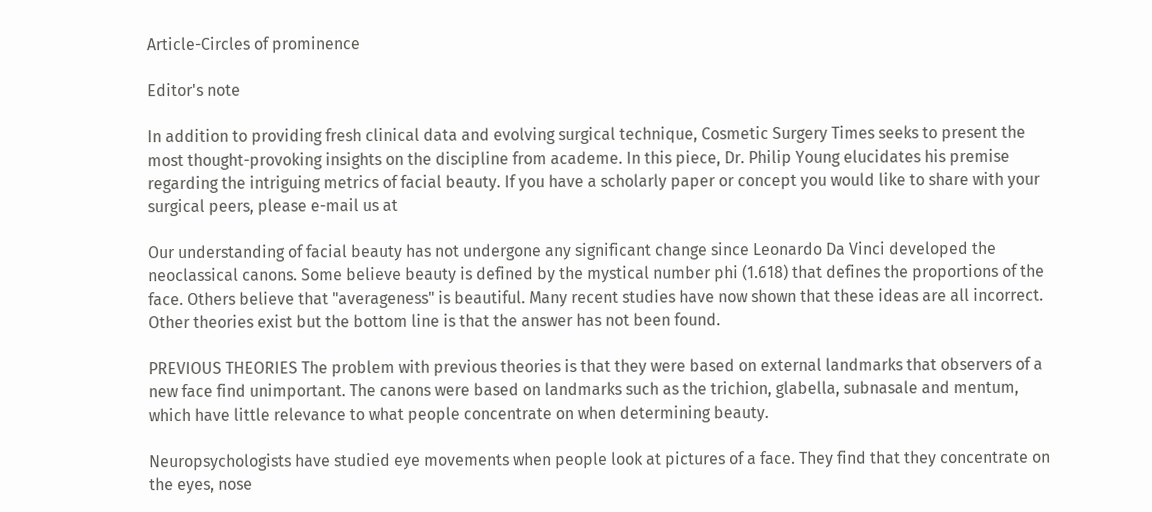Article-Circles of prominence

Editor's note

In addition to providing fresh clinical data and evolving surgical technique, Cosmetic Surgery Times seeks to present the most thought-provoking insights on the discipline from academe. In this piece, Dr. Philip Young elucidates his premise regarding the intriguing metrics of facial beauty. If you have a scholarly paper or concept you would like to share with your surgical peers, please e-mail us at

Our understanding of facial beauty has not undergone any significant change since Leonardo Da Vinci developed the neoclassical canons. Some believe beauty is defined by the mystical number phi (1.618) that defines the proportions of the face. Others believe that "averageness" is beautiful. Many recent studies have now shown that these ideas are all incorrect. Other theories exist but the bottom line is that the answer has not been found.

PREVIOUS THEORIES The problem with previous theories is that they were based on external landmarks that observers of a new face find unimportant. The canons were based on landmarks such as the trichion, glabella, subnasale and mentum, which have little relevance to what people concentrate on when determining beauty.

Neuropsychologists have studied eye movements when people look at pictures of a face. They find that they concentrate on the eyes, nose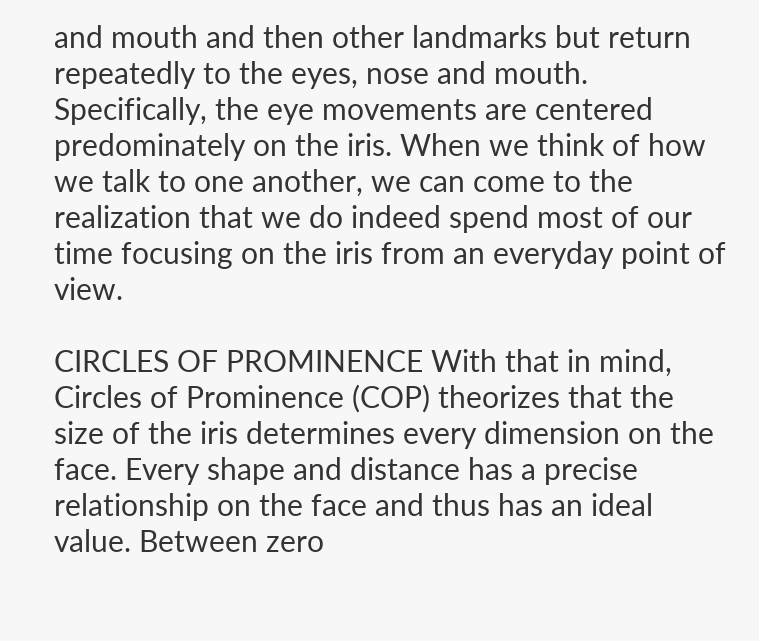and mouth and then other landmarks but return repeatedly to the eyes, nose and mouth. Specifically, the eye movements are centered predominately on the iris. When we think of how we talk to one another, we can come to the realization that we do indeed spend most of our time focusing on the iris from an everyday point of view.

CIRCLES OF PROMINENCE With that in mind, Circles of Prominence (COP) theorizes that the size of the iris determines every dimension on the face. Every shape and distance has a precise relationship on the face and thus has an ideal value. Between zero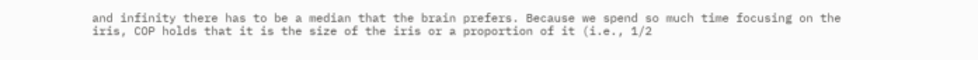and infinity there has to be a median that the brain prefers. Because we spend so much time focusing on the iris, COP holds that it is the size of the iris or a proportion of it (i.e., 1/2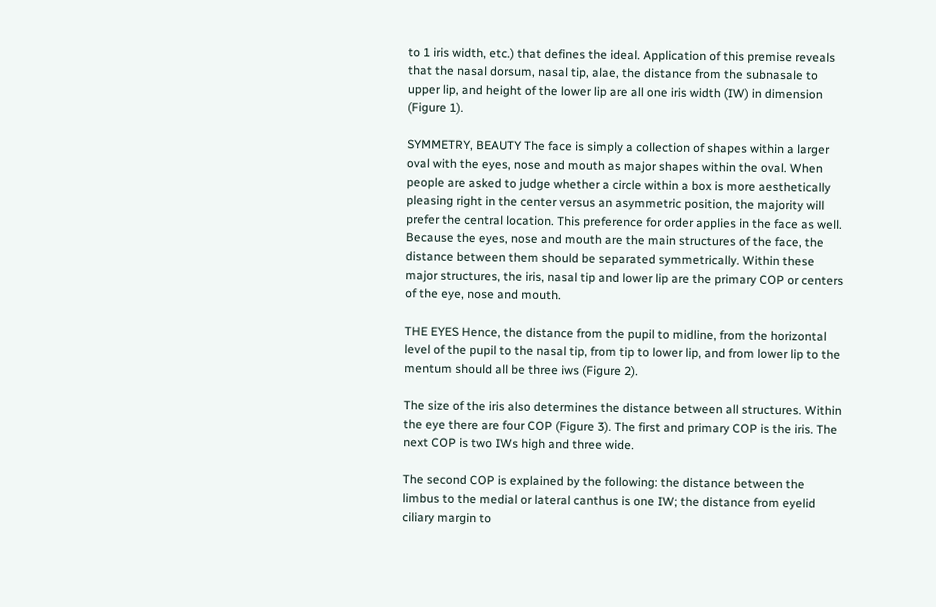to 1 iris width, etc.) that defines the ideal. Application of this premise reveals that the nasal dorsum, nasal tip, alae, the distance from the subnasale to upper lip, and height of the lower lip are all one iris width (IW) in dimension (Figure 1).

SYMMETRY, BEAUTY The face is simply a collection of shapes within a larger oval with the eyes, nose and mouth as major shapes within the oval. When people are asked to judge whether a circle within a box is more aesthetically pleasing right in the center versus an asymmetric position, the majority will prefer the central location. This preference for order applies in the face as well. Because the eyes, nose and mouth are the main structures of the face, the distance between them should be separated symmetrically. Within these major structures, the iris, nasal tip and lower lip are the primary COP or centers of the eye, nose and mouth.

THE EYES Hence, the distance from the pupil to midline, from the horizontal level of the pupil to the nasal tip, from tip to lower lip, and from lower lip to the mentum should all be three iws (Figure 2).

The size of the iris also determines the distance between all structures. Within the eye there are four COP (Figure 3). The first and primary COP is the iris. The next COP is two IWs high and three wide.

The second COP is explained by the following: the distance between the limbus to the medial or lateral canthus is one IW; the distance from eyelid ciliary margin to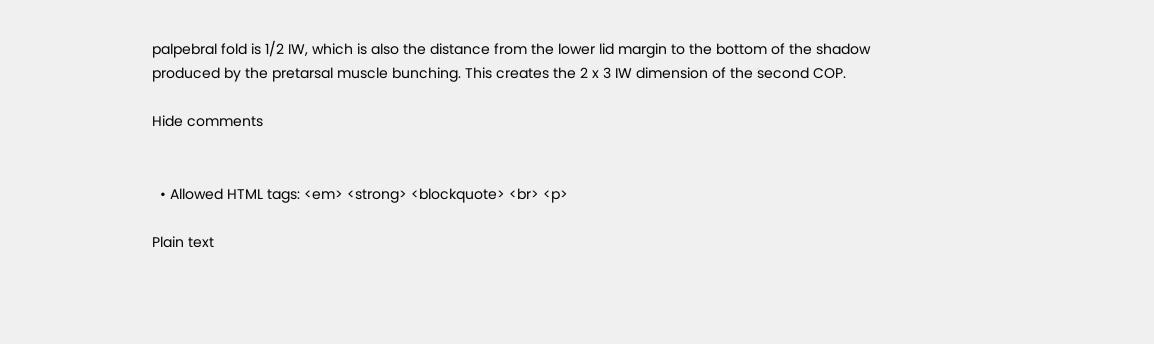palpebral fold is 1/2 IW, which is also the distance from the lower lid margin to the bottom of the shadow produced by the pretarsal muscle bunching. This creates the 2 x 3 IW dimension of the second COP.

Hide comments


  • Allowed HTML tags: <em> <strong> <blockquote> <br> <p>

Plain text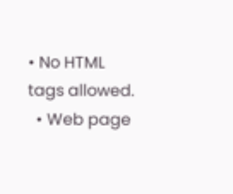• No HTML tags allowed.
  • Web page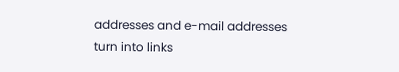addresses and e-mail addresses turn into links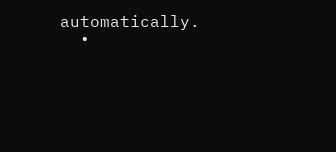automatically.
  •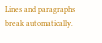Lines and paragraphs break automatically.